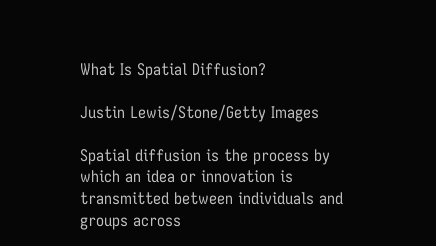What Is Spatial Diffusion?

Justin Lewis/Stone/Getty Images

Spatial diffusion is the process by which an idea or innovation is transmitted between individuals and groups across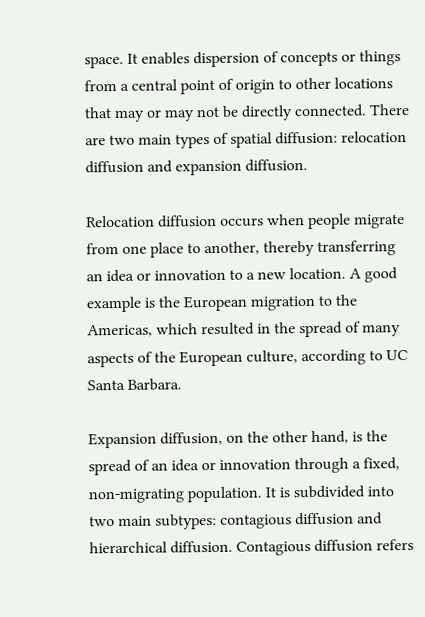space. It enables dispersion of concepts or things from a central point of origin to other locations that may or may not be directly connected. There are two main types of spatial diffusion: relocation diffusion and expansion diffusion.

Relocation diffusion occurs when people migrate from one place to another, thereby transferring an idea or innovation to a new location. A good example is the European migration to the Americas, which resulted in the spread of many aspects of the European culture, according to UC Santa Barbara.

Expansion diffusion, on the other hand, is the spread of an idea or innovation through a fixed, non-migrating population. It is subdivided into two main subtypes: contagious diffusion and hierarchical diffusion. Contagious diffusion refers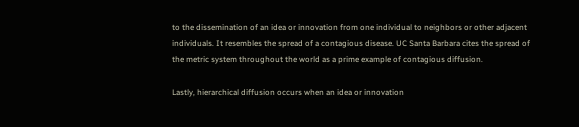to the dissemination of an idea or innovation from one individual to neighbors or other adjacent individuals. It resembles the spread of a contagious disease. UC Santa Barbara cites the spread of the metric system throughout the world as a prime example of contagious diffusion.

Lastly, hierarchical diffusion occurs when an idea or innovation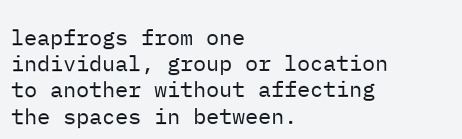leapfrogs from one individual, group or location to another without affecting the spaces in between.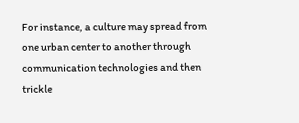For instance, a culture may spread from one urban center to another through communication technologies and then trickle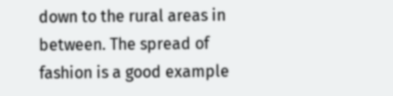down to the rural areas in between. The spread of fashion is a good example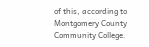of this, according to Montgomery County Community College.